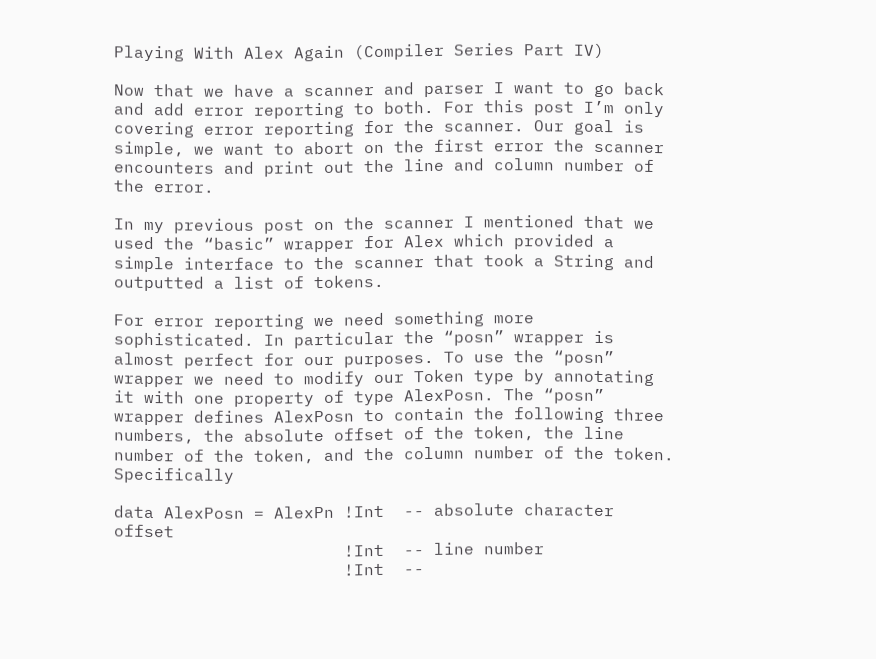Playing With Alex Again (Compiler Series Part IV)

Now that we have a scanner and parser I want to go back and add error reporting to both. For this post I’m only covering error reporting for the scanner. Our goal is simple, we want to abort on the first error the scanner encounters and print out the line and column number of the error.

In my previous post on the scanner I mentioned that we used the “basic” wrapper for Alex which provided a simple interface to the scanner that took a String and outputted a list of tokens.

For error reporting we need something more sophisticated. In particular the “posn” wrapper is almost perfect for our purposes. To use the “posn” wrapper we need to modify our Token type by annotating it with one property of type AlexPosn. The “posn” wrapper defines AlexPosn to contain the following three numbers, the absolute offset of the token, the line number of the token, and the column number of the token. Specifically

data AlexPosn = AlexPn !Int  -- absolute character offset
                       !Int  -- line number
                       !Int  --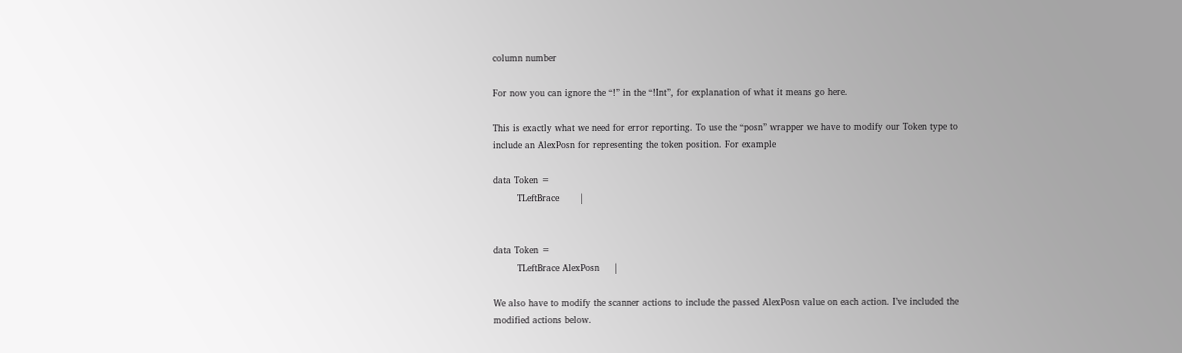column number

For now you can ignore the “!” in the “!Int”, for explanation of what it means go here.

This is exactly what we need for error reporting. To use the “posn” wrapper we have to modify our Token type to include an AlexPosn for representing the token position. For example

data Token =
        TLeftBrace       |


data Token =
        TLeftBrace AlexPosn     |

We also have to modify the scanner actions to include the passed AlexPosn value on each action. I’ve included the modified actions below.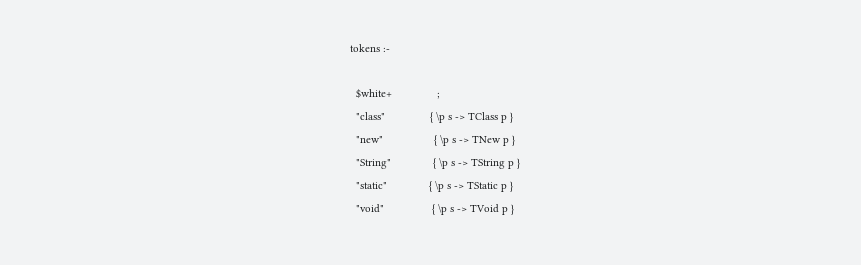tokens :-

  $white+               ;
  "class"               { \p s -> TClass p }
  "new"                 { \p s -> TNew p }
  "String"              { \p s -> TString p }
  "static"              { \p s -> TStatic p }
  "void"                { \p s -> TVoid p }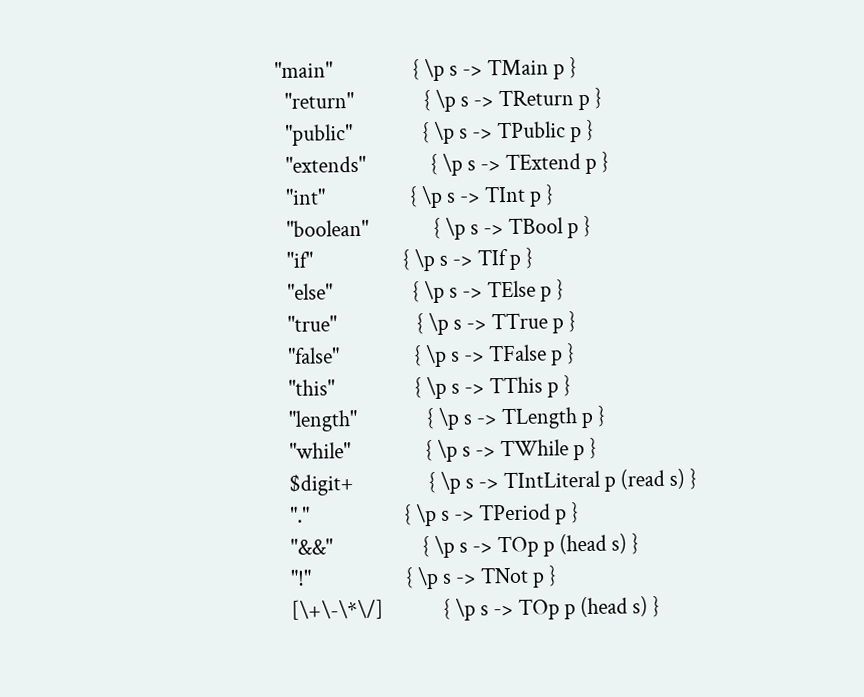"main"                { \p s -> TMain p }
  "return"              { \p s -> TReturn p }
  "public"              { \p s -> TPublic p }
  "extends"             { \p s -> TExtend p }
  "int"                 { \p s -> TInt p }
  "boolean"             { \p s -> TBool p }
  "if"                  { \p s -> TIf p }
  "else"                { \p s -> TElse p }
  "true"                { \p s -> TTrue p }
  "false"               { \p s -> TFalse p }
  "this"                { \p s -> TThis p }
  "length"              { \p s -> TLength p }
  "while"               { \p s -> TWhile p }
  $digit+               { \p s -> TIntLiteral p (read s) }
  "."                   { \p s -> TPeriod p }
  "&&"                  { \p s -> TOp p (head s) }
  "!"                   { \p s -> TNot p }
  [\+\-\*\/]            { \p s -> TOp p (head s) }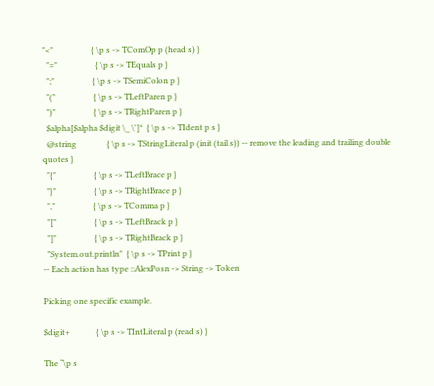"<"                   { \p s -> TComOp p (head s) }
  "="                   { \p s -> TEquals p }
  ";"                   { \p s -> TSemiColon p }
  "("                   { \p s -> TLeftParen p }
  ")"                   { \p s -> TRightParen p }
  $alpha[$alpha $digit \_ \']*  { \p s -> TIdent p s }
  @string               { \p s -> TStringLiteral p (init (tail s)) -- remove the leading and trailing double quotes }
  "{"                   { \p s -> TLeftBrace p }
  "}"                   { \p s -> TRightBrace p }
  ","                   { \p s -> TComma p }
  "["                   { \p s -> TLeftBrack p }
  "]"                   { \p s -> TRightBrack p }
  "System.out.println"  { \p s -> TPrint p }
-- Each action has type ::AlexPosn -> String -> Token

Picking one specific example.

$digit+             { \p s -> TIntLiteral p (read s) }

The “\p s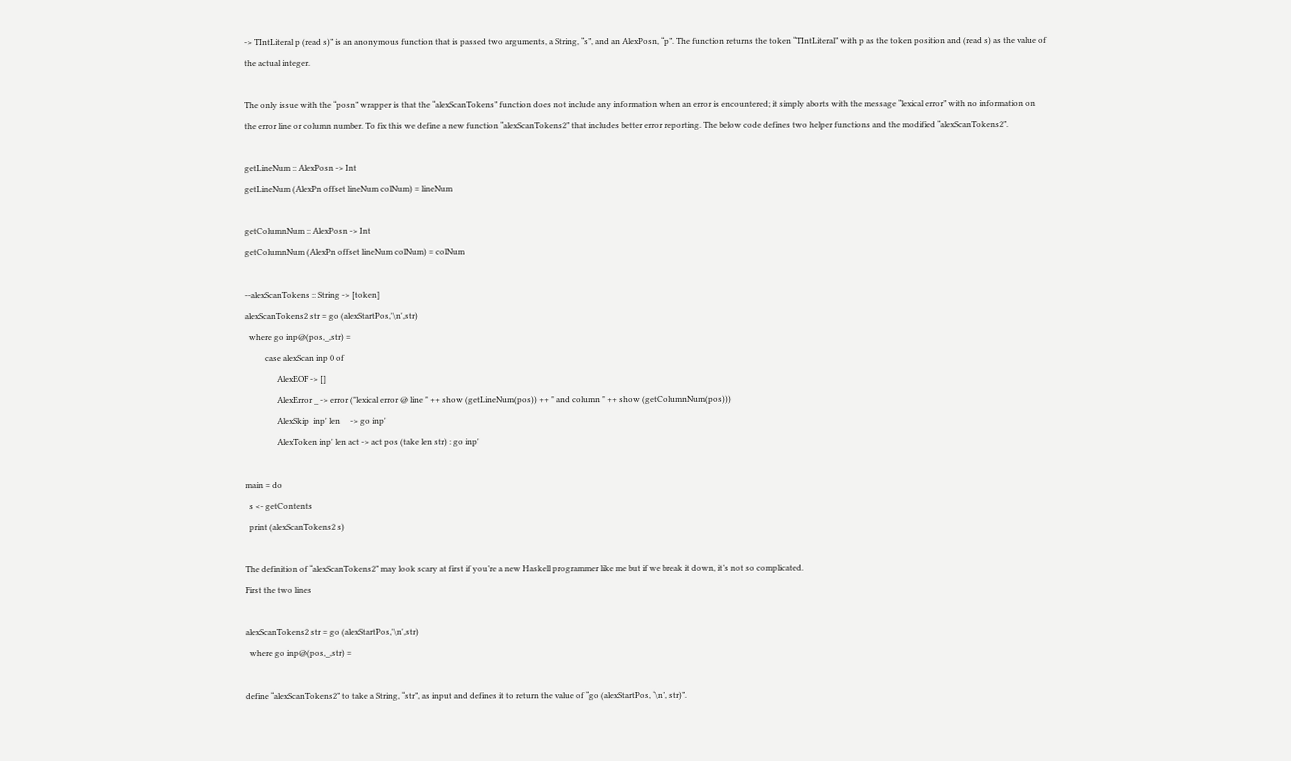-> TIntLiteral p (read s)” is an anonymous function that is passed two arguments, a String, “s”, and an AlexPosn, “p”. The function returns the token “TIntLiteral” with p as the token position and (read s) as the value of the actual integer.

The only issue with the “posn” wrapper is that the “alexScanTokens” function does not include any information when an error is encountered; it simply aborts with the message “lexical error” with no information on the error line or column number. To fix this we define a new function “alexScanTokens2” that includes better error reporting. The below code defines two helper functions and the modified “alexScanTokens2”.

getLineNum :: AlexPosn -> Int
getLineNum (AlexPn offset lineNum colNum) = lineNum

getColumnNum :: AlexPosn -> Int
getColumnNum (AlexPn offset lineNum colNum) = colNum

--alexScanTokens :: String -> [token]
alexScanTokens2 str = go (alexStartPos,'\n',str)
  where go inp@(pos,_,str) =
          case alexScan inp 0 of
                AlexEOF -> []
                AlexError _ -> error ("lexical error @ line " ++ show (getLineNum(pos)) ++ " and column " ++ show (getColumnNum(pos)))
                AlexSkip  inp' len     -> go inp'
                AlexToken inp' len act -> act pos (take len str) : go inp'

main = do
  s <- getContents
  print (alexScanTokens2 s)

The definition of “alexScanTokens2” may look scary at first if you’re a new Haskell programmer like me but if we break it down, it’s not so complicated.
First the two lines

alexScanTokens2 str = go (alexStartPos,'\n',str)
  where go inp@(pos,_,str) =

define “alexScanTokens2” to take a String, “str”, as input and defines it to return the value of “go (alexStartPos, ‘\n’, str)”.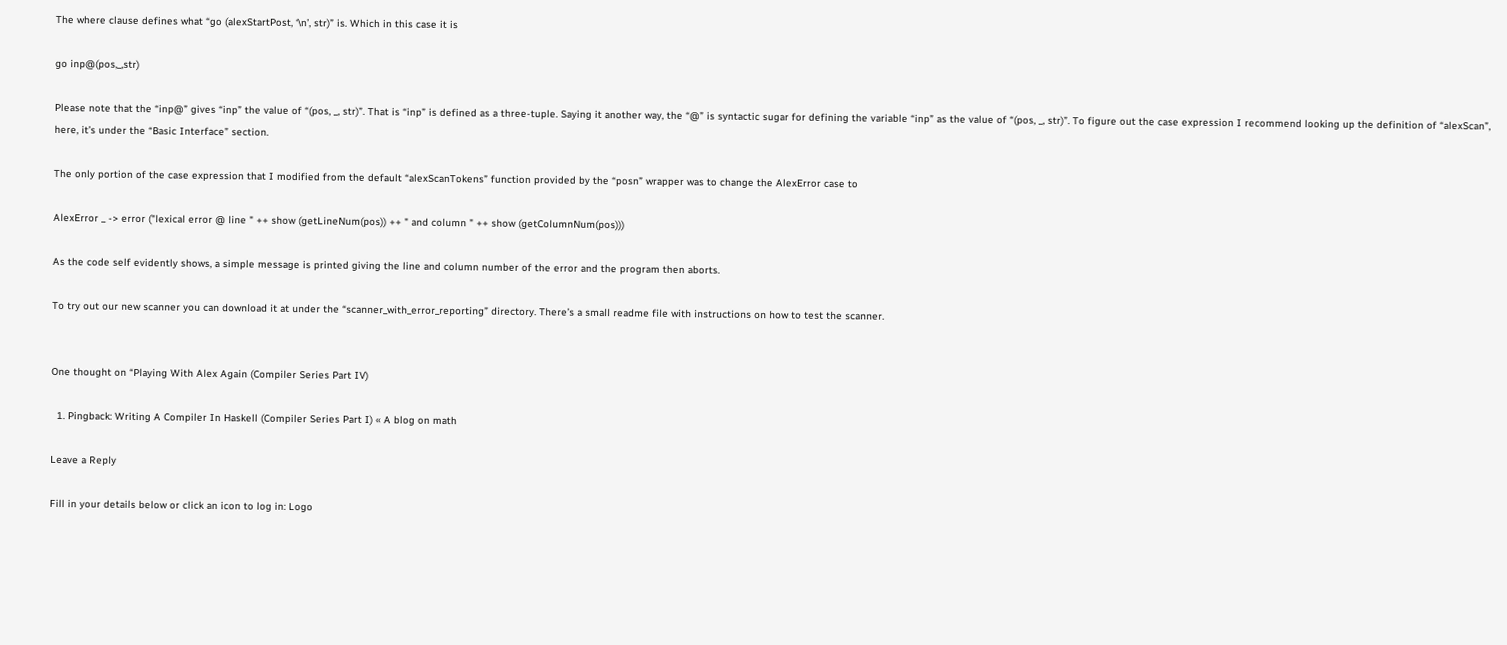The where clause defines what “go (alexStartPost, ‘\n’, str)” is. Which in this case it is

go inp@(pos,_,str)

Please note that the “inp@” gives “inp” the value of “(pos, _, str)”. That is “inp” is defined as a three-tuple. Saying it another way, the “@” is syntactic sugar for defining the variable “inp” as the value of “(pos, _, str)”. To figure out the case expression I recommend looking up the definition of “alexScan”, here, it’s under the “Basic Interface” section.

The only portion of the case expression that I modified from the default “alexScanTokens” function provided by the “posn” wrapper was to change the AlexError case to

AlexError _ -> error ("lexical error @ line " ++ show (getLineNum(pos)) ++ " and column " ++ show (getColumnNum(pos)))

As the code self evidently shows, a simple message is printed giving the line and column number of the error and the program then aborts.

To try out our new scanner you can download it at under the “scanner_with_error_reporting” directory. There’s a small readme file with instructions on how to test the scanner.


One thought on “Playing With Alex Again (Compiler Series Part IV)

  1. Pingback: Writing A Compiler In Haskell (Compiler Series Part I) « A blog on math

Leave a Reply

Fill in your details below or click an icon to log in: Logo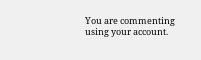You are commenting using your account.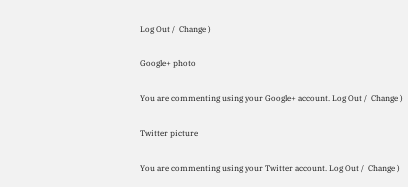Log Out /  Change )

Google+ photo

You are commenting using your Google+ account. Log Out /  Change )

Twitter picture

You are commenting using your Twitter account. Log Out /  Change )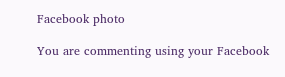Facebook photo

You are commenting using your Facebook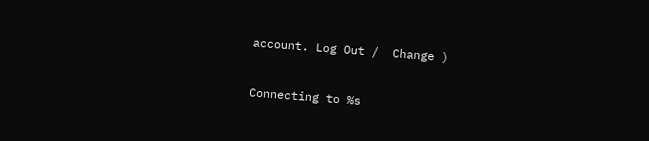account. Log Out /  Change )


Connecting to %s